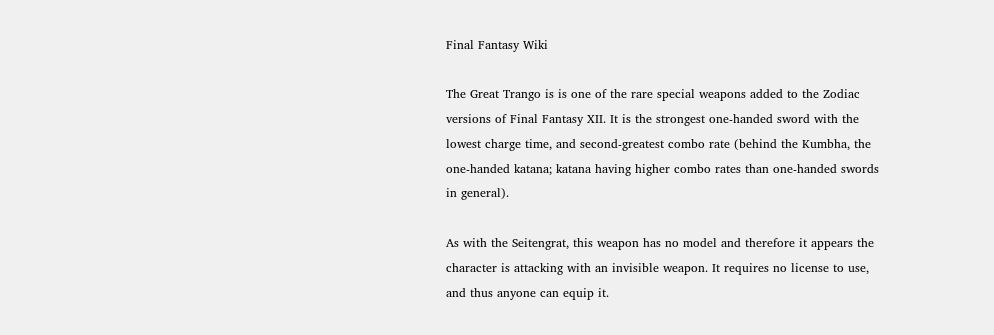Final Fantasy Wiki

The Great Trango is is one of the rare special weapons added to the Zodiac versions of Final Fantasy XII. It is the strongest one-handed sword with the lowest charge time, and second-greatest combo rate (behind the Kumbha, the one-handed katana; katana having higher combo rates than one-handed swords in general).

As with the Seitengrat, this weapon has no model and therefore it appears the character is attacking with an invisible weapon. It requires no license to use, and thus anyone can equip it.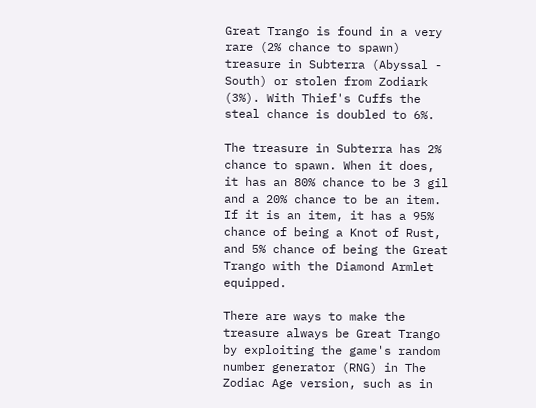Great Trango is found in a very rare (2% chance to spawn) treasure in Subterra (Abyssal - South) or stolen from Zodiark (3%). With Thief's Cuffs the steal chance is doubled to 6%.

The treasure in Subterra has 2% chance to spawn. When it does, it has an 80% chance to be 3 gil and a 20% chance to be an item. If it is an item, it has a 95% chance of being a Knot of Rust, and 5% chance of being the Great Trango with the Diamond Armlet equipped.

There are ways to make the treasure always be Great Trango by exploiting the game's random number generator (RNG) in The Zodiac Age version, such as in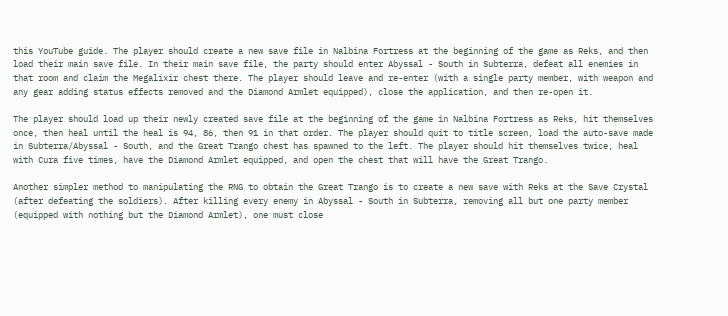this YouTube guide. The player should create a new save file in Nalbina Fortress at the beginning of the game as Reks, and then load their main save file. In their main save file, the party should enter Abyssal - South in Subterra, defeat all enemies in that room and claim the Megalixir chest there. The player should leave and re-enter (with a single party member, with weapon and any gear adding status effects removed and the Diamond Armlet equipped), close the application, and then re-open it.

The player should load up their newly created save file at the beginning of the game in Nalbina Fortress as Reks, hit themselves once, then heal until the heal is 94, 86, then 91 in that order. The player should quit to title screen, load the auto-save made in Subterra/Abyssal - South, and the Great Trango chest has spawned to the left. The player should hit themselves twice, heal with Cura five times, have the Diamond Armlet equipped, and open the chest that will have the Great Trango.

Another simpler method to manipulating the RNG to obtain the Great Trango is to create a new save with Reks at the Save Crystal (after defeating the soldiers). After killing every enemy in Abyssal - South in Subterra, removing all but one party member (equipped with nothing but the Diamond Armlet), one must close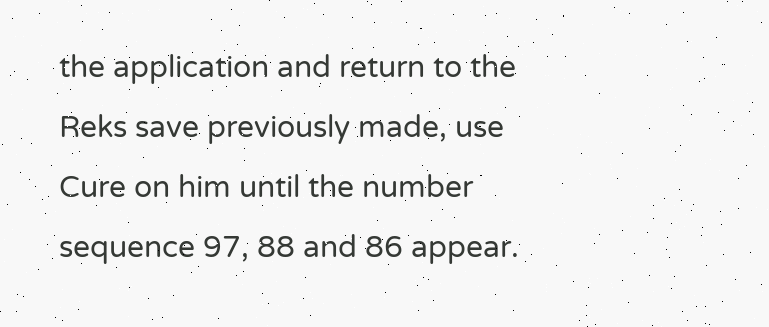the application and return to the Reks save previously made, use Cure on him until the number sequence 97, 88 and 86 appear.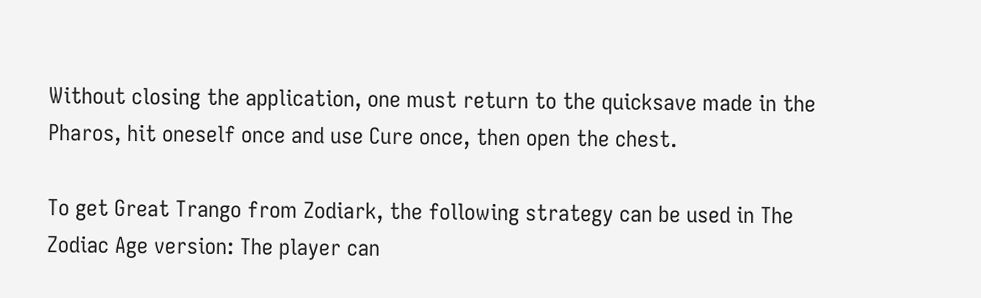Without closing the application, one must return to the quicksave made in the Pharos, hit oneself once and use Cure once, then open the chest.

To get Great Trango from Zodiark, the following strategy can be used in The Zodiac Age version: The player can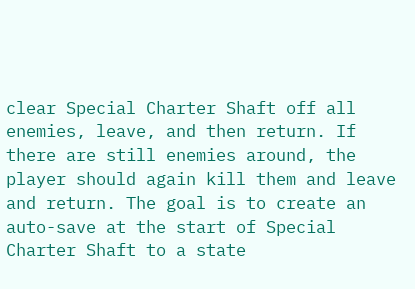clear Special Charter Shaft off all enemies, leave, and then return. If there are still enemies around, the player should again kill them and leave and return. The goal is to create an auto-save at the start of Special Charter Shaft to a state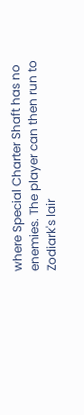where Special Charter Shaft has no enemies. The player can then run to Zodiark's lair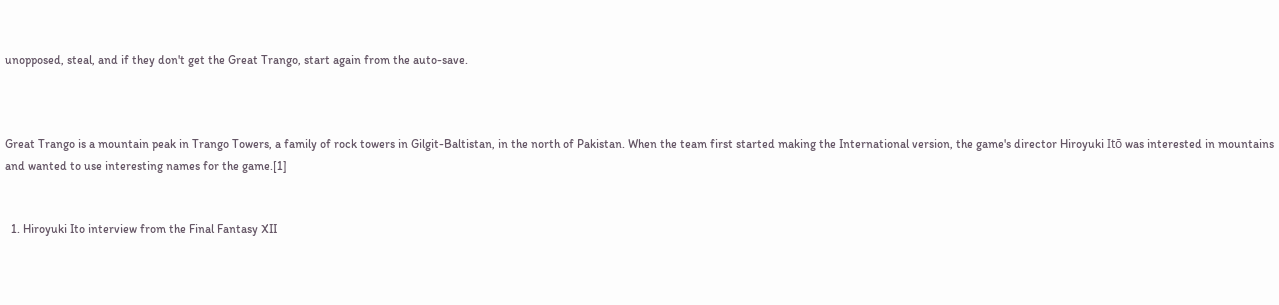unopposed, steal, and if they don't get the Great Trango, start again from the auto-save.



Great Trango is a mountain peak in Trango Towers, a family of rock towers in Gilgit-Baltistan, in the north of Pakistan. When the team first started making the International version, the game's director Hiroyuki Itō was interested in mountains and wanted to use interesting names for the game.[1]


  1. Hiroyuki Ito interview from the Final Fantasy XII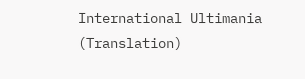International Ultimania (Translation)